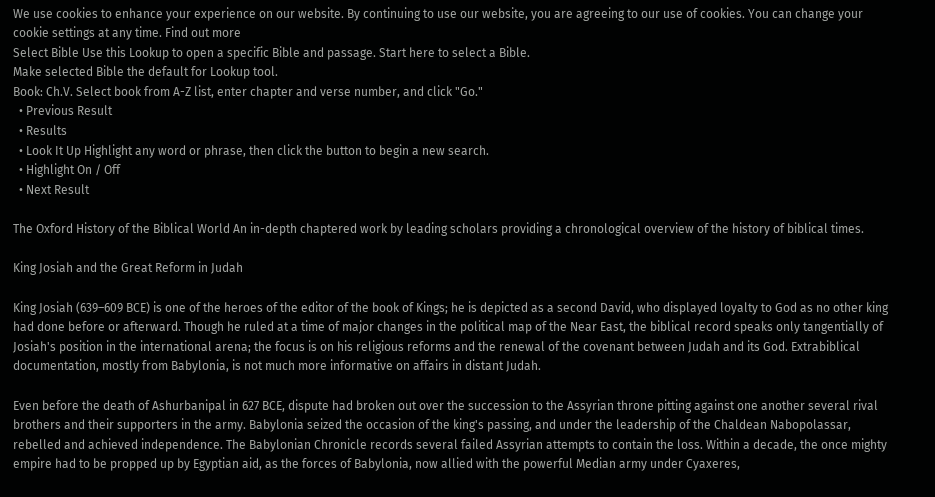We use cookies to enhance your experience on our website. By continuing to use our website, you are agreeing to our use of cookies. You can change your cookie settings at any time. Find out more
Select Bible Use this Lookup to open a specific Bible and passage. Start here to select a Bible.
Make selected Bible the default for Lookup tool.
Book: Ch.V. Select book from A-Z list, enter chapter and verse number, and click "Go."
  • Previous Result
  • Results
  • Look It Up Highlight any word or phrase, then click the button to begin a new search.
  • Highlight On / Off
  • Next Result

The Oxford History of the Biblical World An in-depth chaptered work by leading scholars providing a chronological overview of the history of biblical times.

King Josiah and the Great Reform in Judah

King Josiah (639–609 BCE) is one of the heroes of the editor of the book of Kings; he is depicted as a second David, who displayed loyalty to God as no other king had done before or afterward. Though he ruled at a time of major changes in the political map of the Near East, the biblical record speaks only tangentially of Josiah's position in the international arena; the focus is on his religious reforms and the renewal of the covenant between Judah and its God. Extrabiblical documentation, mostly from Babylonia, is not much more informative on affairs in distant Judah.

Even before the death of Ashurbanipal in 627 BCE, dispute had broken out over the succession to the Assyrian throne pitting against one another several rival brothers and their supporters in the army. Babylonia seized the occasion of the king's passing, and under the leadership of the Chaldean Nabopolassar, rebelled and achieved independence. The Babylonian Chronicle records several failed Assyrian attempts to contain the loss. Within a decade, the once mighty empire had to be propped up by Egyptian aid, as the forces of Babylonia, now allied with the powerful Median army under Cyaxeres,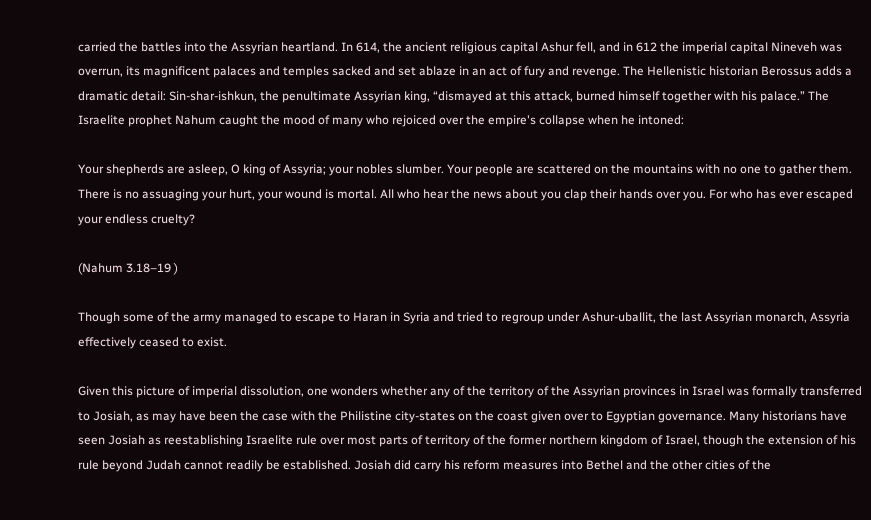carried the battles into the Assyrian heartland. In 614, the ancient religious capital Ashur fell, and in 612 the imperial capital Nineveh was overrun, its magnificent palaces and temples sacked and set ablaze in an act of fury and revenge. The Hellenistic historian Berossus adds a dramatic detail: Sin-shar-ishkun, the penultimate Assyrian king, “dismayed at this attack, burned himself together with his palace.” The Israelite prophet Nahum caught the mood of many who rejoiced over the empire's collapse when he intoned:

Your shepherds are asleep, O king of Assyria; your nobles slumber. Your people are scattered on the mountains with no one to gather them. There is no assuaging your hurt, your wound is mortal. All who hear the news about you clap their hands over you. For who has ever escaped your endless cruelty?

(Nahum 3.18–19 )

Though some of the army managed to escape to Haran in Syria and tried to regroup under Ashur-uballit, the last Assyrian monarch, Assyria effectively ceased to exist.

Given this picture of imperial dissolution, one wonders whether any of the territory of the Assyrian provinces in Israel was formally transferred to Josiah, as may have been the case with the Philistine city-states on the coast given over to Egyptian governance. Many historians have seen Josiah as reestablishing Israelite rule over most parts of territory of the former northern kingdom of Israel, though the extension of his rule beyond Judah cannot readily be established. Josiah did carry his reform measures into Bethel and the other cities of the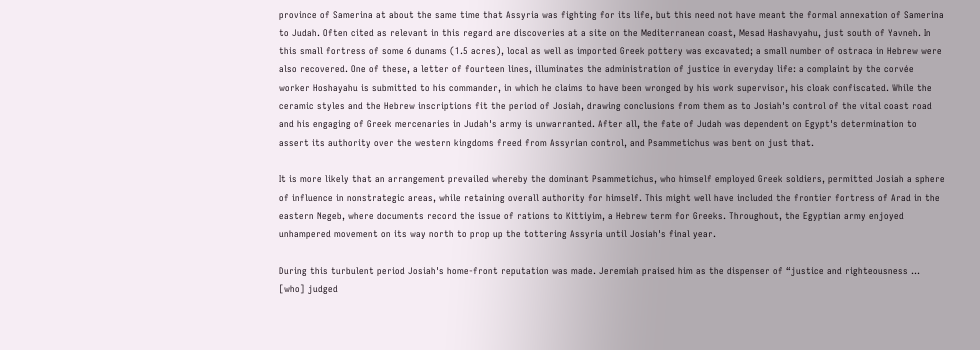province of Samerina at about the same time that Assyria was fighting for its life, but this need not have meant the formal annexation of Samerina to Judah. Often cited as relevant in this regard are discoveries at a site on the Mediterranean coast, Mesad Hashavyahu, just south of Yavneh. In this small fortress of some 6 dunams (1.5 acres), local as well as imported Greek pottery was excavated; a small number of ostraca in Hebrew were also recovered. One of these, a letter of fourteen lines, illuminates the administration of justice in everyday life: a complaint by the corvée worker Hoshayahu is submitted to his commander, in which he claims to have been wronged by his work supervisor, his cloak confiscated. While the ceramic styles and the Hebrew inscriptions fit the period of Josiah, drawing conclusions from them as to Josiah's control of the vital coast road and his engaging of Greek mercenaries in Judah's army is unwarranted. After all, the fate of Judah was dependent on Egypt's determination to assert its authority over the western kingdoms freed from Assyrian control, and Psammetichus was bent on just that.

It is more likely that an arrangement prevailed whereby the dominant Psammetichus, who himself employed Greek soldiers, permitted Josiah a sphere of influence in nonstrategic areas, while retaining overall authority for himself. This might well have included the frontier fortress of Arad in the eastern Negeb, where documents record the issue of rations to Kittiyim, a Hebrew term for Greeks. Throughout, the Egyptian army enjoyed unhampered movement on its way north to prop up the tottering Assyria until Josiah's final year.

During this turbulent period Josiah's home-front reputation was made. Jeremiah praised him as the dispenser of “justice and righteousness … [who] judged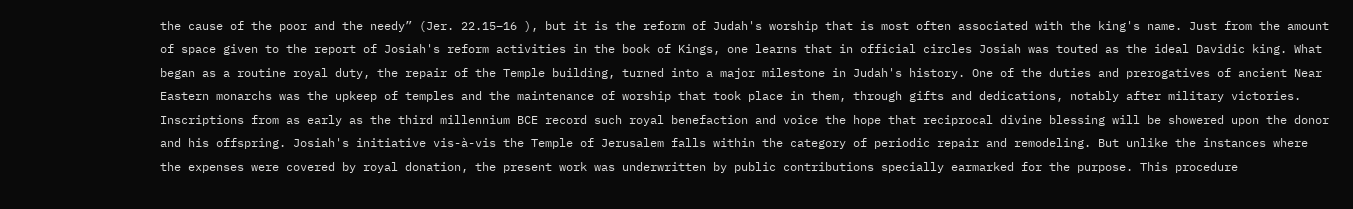the cause of the poor and the needy” (Jer. 22.15–16 ), but it is the reform of Judah's worship that is most often associated with the king's name. Just from the amount of space given to the report of Josiah's reform activities in the book of Kings, one learns that in official circles Josiah was touted as the ideal Davidic king. What began as a routine royal duty, the repair of the Temple building, turned into a major milestone in Judah's history. One of the duties and prerogatives of ancient Near Eastern monarchs was the upkeep of temples and the maintenance of worship that took place in them, through gifts and dedications, notably after military victories. Inscriptions from as early as the third millennium BCE record such royal benefaction and voice the hope that reciprocal divine blessing will be showered upon the donor and his offspring. Josiah's initiative vis-à-vis the Temple of Jerusalem falls within the category of periodic repair and remodeling. But unlike the instances where the expenses were covered by royal donation, the present work was underwritten by public contributions specially earmarked for the purpose. This procedure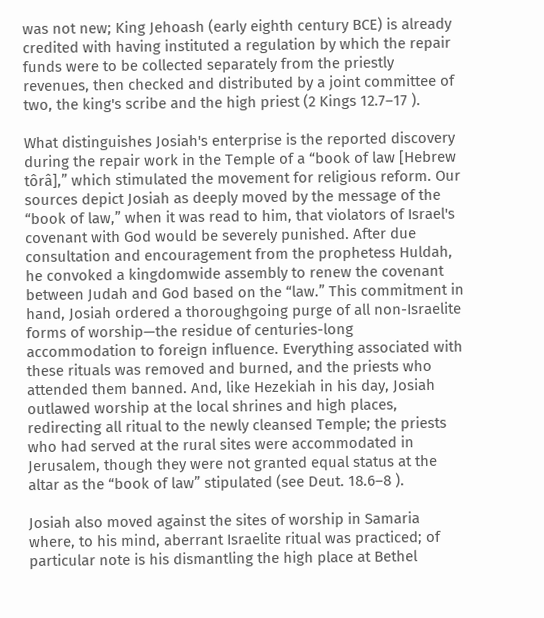was not new; King Jehoash (early eighth century BCE) is already credited with having instituted a regulation by which the repair funds were to be collected separately from the priestly revenues, then checked and distributed by a joint committee of two, the king's scribe and the high priest (2 Kings 12.7–17 ).

What distinguishes Josiah's enterprise is the reported discovery during the repair work in the Temple of a “book of law [Hebrew tôrâ],” which stimulated the movement for religious reform. Our sources depict Josiah as deeply moved by the message of the “book of law,” when it was read to him, that violators of Israel's covenant with God would be severely punished. After due consultation and encouragement from the prophetess Huldah, he convoked a kingdomwide assembly to renew the covenant between Judah and God based on the “law.” This commitment in hand, Josiah ordered a thoroughgoing purge of all non-Israelite forms of worship—the residue of centuries-long accommodation to foreign influence. Everything associated with these rituals was removed and burned, and the priests who attended them banned. And, like Hezekiah in his day, Josiah outlawed worship at the local shrines and high places, redirecting all ritual to the newly cleansed Temple; the priests who had served at the rural sites were accommodated in Jerusalem, though they were not granted equal status at the altar as the “book of law” stipulated (see Deut. 18.6–8 ).

Josiah also moved against the sites of worship in Samaria where, to his mind, aberrant Israelite ritual was practiced; of particular note is his dismantling the high place at Bethel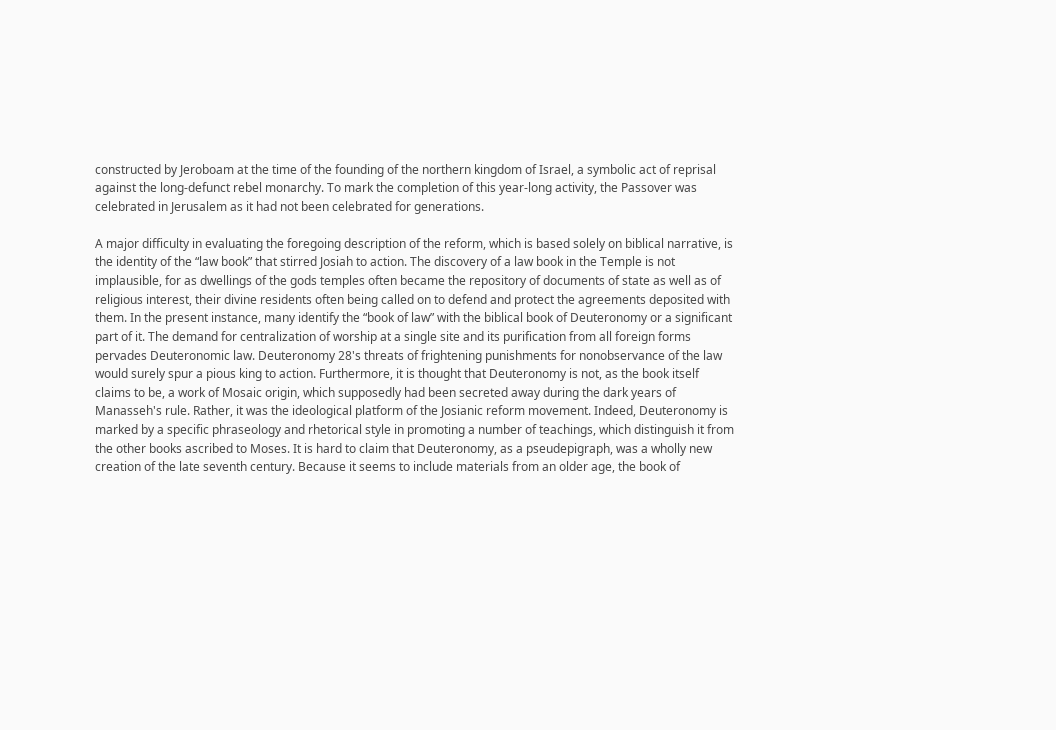constructed by Jeroboam at the time of the founding of the northern kingdom of Israel, a symbolic act of reprisal against the long-defunct rebel monarchy. To mark the completion of this year-long activity, the Passover was celebrated in Jerusalem as it had not been celebrated for generations.

A major difficulty in evaluating the foregoing description of the reform, which is based solely on biblical narrative, is the identity of the “law book” that stirred Josiah to action. The discovery of a law book in the Temple is not implausible, for as dwellings of the gods temples often became the repository of documents of state as well as of religious interest, their divine residents often being called on to defend and protect the agreements deposited with them. In the present instance, many identify the “book of law” with the biblical book of Deuteronomy or a significant part of it. The demand for centralization of worship at a single site and its purification from all foreign forms pervades Deuteronomic law. Deuteronomy 28's threats of frightening punishments for nonobservance of the law would surely spur a pious king to action. Furthermore, it is thought that Deuteronomy is not, as the book itself claims to be, a work of Mosaic origin, which supposedly had been secreted away during the dark years of Manasseh's rule. Rather, it was the ideological platform of the Josianic reform movement. Indeed, Deuteronomy is marked by a specific phraseology and rhetorical style in promoting a number of teachings, which distinguish it from the other books ascribed to Moses. It is hard to claim that Deuteronomy, as a pseudepigraph, was a wholly new creation of the late seventh century. Because it seems to include materials from an older age, the book of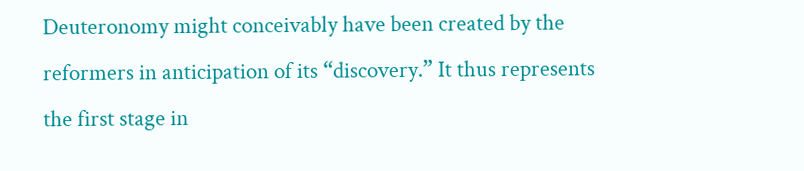Deuteronomy might conceivably have been created by the reformers in anticipation of its “discovery.” It thus represents the first stage in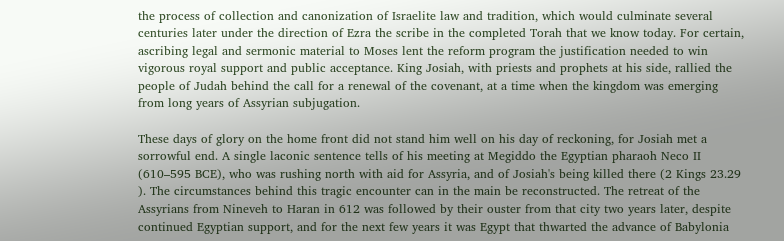the process of collection and canonization of Israelite law and tradition, which would culminate several centuries later under the direction of Ezra the scribe in the completed Torah that we know today. For certain, ascribing legal and sermonic material to Moses lent the reform program the justification needed to win vigorous royal support and public acceptance. King Josiah, with priests and prophets at his side, rallied the people of Judah behind the call for a renewal of the covenant, at a time when the kingdom was emerging from long years of Assyrian subjugation.

These days of glory on the home front did not stand him well on his day of reckoning, for Josiah met a sorrowful end. A single laconic sentence tells of his meeting at Megiddo the Egyptian pharaoh Neco II (610–595 BCE), who was rushing north with aid for Assyria, and of Josiah's being killed there (2 Kings 23.29 ). The circumstances behind this tragic encounter can in the main be reconstructed. The retreat of the Assyrians from Nineveh to Haran in 612 was followed by their ouster from that city two years later, despite continued Egyptian support, and for the next few years it was Egypt that thwarted the advance of Babylonia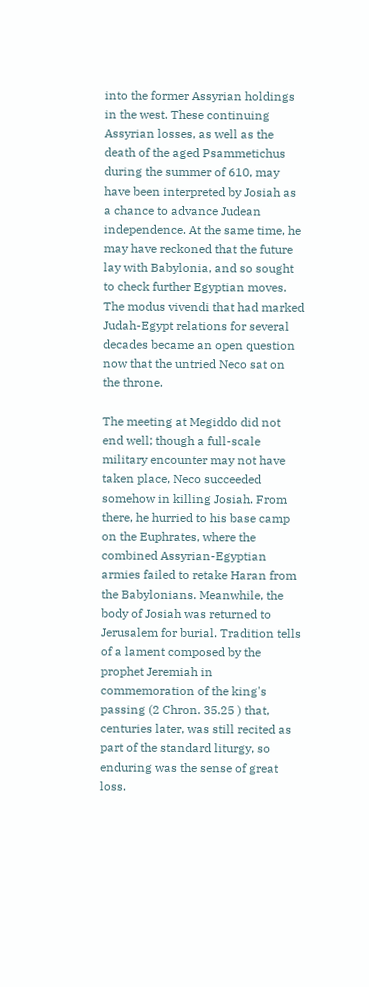into the former Assyrian holdings in the west. These continuing Assyrian losses, as well as the death of the aged Psammetichus during the summer of 610, may have been interpreted by Josiah as a chance to advance Judean independence. At the same time, he may have reckoned that the future lay with Babylonia, and so sought to check further Egyptian moves. The modus vivendi that had marked Judah-Egypt relations for several decades became an open question now that the untried Neco sat on the throne.

The meeting at Megiddo did not end well; though a full-scale military encounter may not have taken place, Neco succeeded somehow in killing Josiah. From there, he hurried to his base camp on the Euphrates, where the combined Assyrian-Egyptian armies failed to retake Haran from the Babylonians. Meanwhile, the body of Josiah was returned to Jerusalem for burial. Tradition tells of a lament composed by the prophet Jeremiah in commemoration of the king's passing (2 Chron. 35.25 ) that, centuries later, was still recited as part of the standard liturgy, so enduring was the sense of great loss.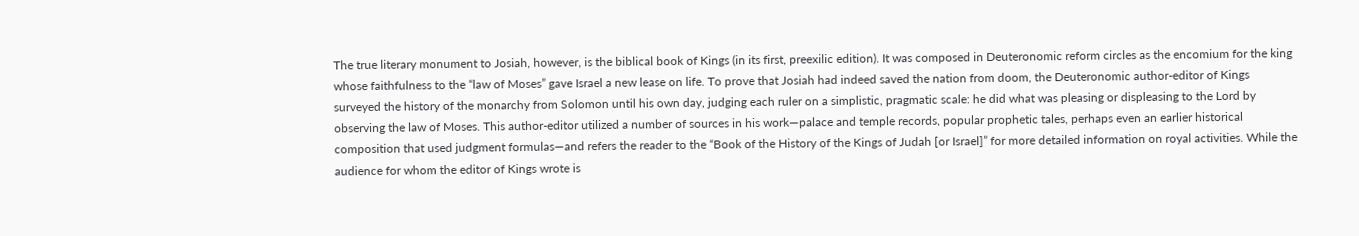The true literary monument to Josiah, however, is the biblical book of Kings (in its first, preexilic edition). It was composed in Deuteronomic reform circles as the encomium for the king whose faithfulness to the “law of Moses” gave Israel a new lease on life. To prove that Josiah had indeed saved the nation from doom, the Deuteronomic author-editor of Kings surveyed the history of the monarchy from Solomon until his own day, judging each ruler on a simplistic, pragmatic scale: he did what was pleasing or displeasing to the Lord by observing the law of Moses. This author-editor utilized a number of sources in his work—palace and temple records, popular prophetic tales, perhaps even an earlier historical composition that used judgment formulas—and refers the reader to the “Book of the History of the Kings of Judah [or Israel]” for more detailed information on royal activities. While the audience for whom the editor of Kings wrote is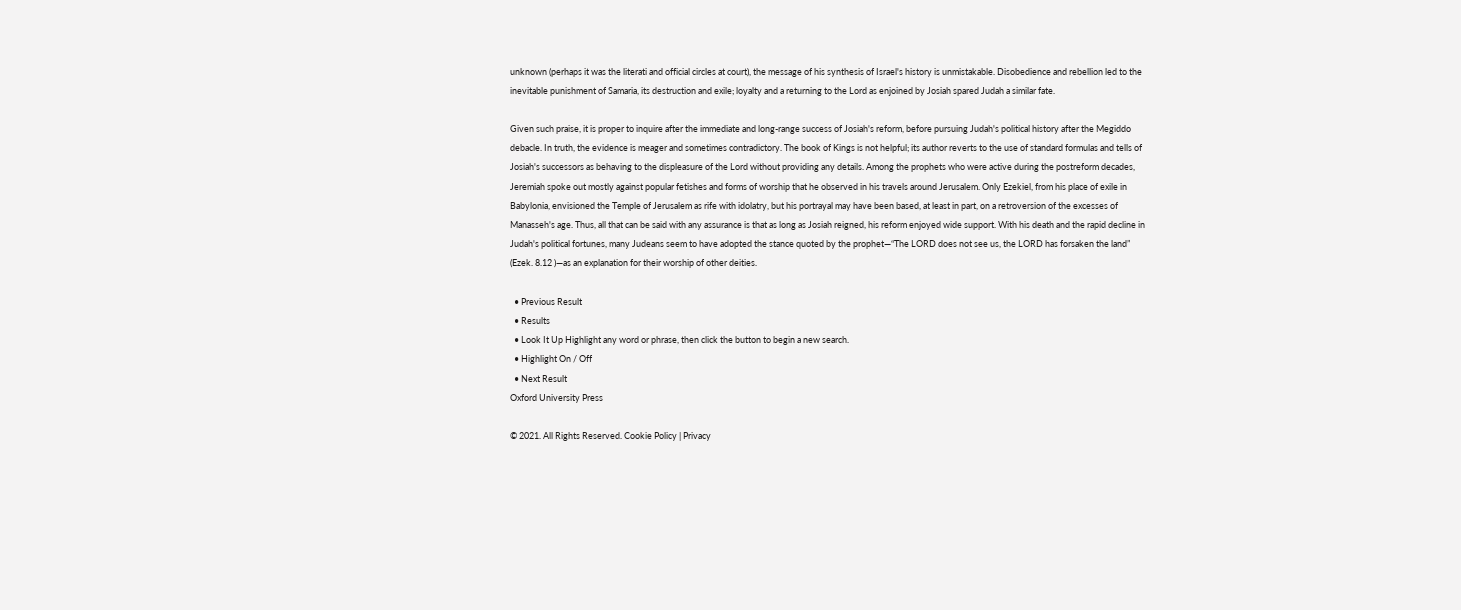unknown (perhaps it was the literati and official circles at court), the message of his synthesis of Israel's history is unmistakable. Disobedience and rebellion led to the inevitable punishment of Samaria, its destruction and exile; loyalty and a returning to the Lord as enjoined by Josiah spared Judah a similar fate.

Given such praise, it is proper to inquire after the immediate and long-range success of Josiah's reform, before pursuing Judah's political history after the Megiddo debacle. In truth, the evidence is meager and sometimes contradictory. The book of Kings is not helpful; its author reverts to the use of standard formulas and tells of Josiah's successors as behaving to the displeasure of the Lord without providing any details. Among the prophets who were active during the postreform decades, Jeremiah spoke out mostly against popular fetishes and forms of worship that he observed in his travels around Jerusalem. Only Ezekiel, from his place of exile in Babylonia, envisioned the Temple of Jerusalem as rife with idolatry, but his portrayal may have been based, at least in part, on a retroversion of the excesses of Manasseh's age. Thus, all that can be said with any assurance is that as long as Josiah reigned, his reform enjoyed wide support. With his death and the rapid decline in Judah's political fortunes, many Judeans seem to have adopted the stance quoted by the prophet—“The LORD does not see us, the LORD has forsaken the land” (Ezek. 8.12 )—as an explanation for their worship of other deities.

  • Previous Result
  • Results
  • Look It Up Highlight any word or phrase, then click the button to begin a new search.
  • Highlight On / Off
  • Next Result
Oxford University Press

© 2021. All Rights Reserved. Cookie Policy | Privacy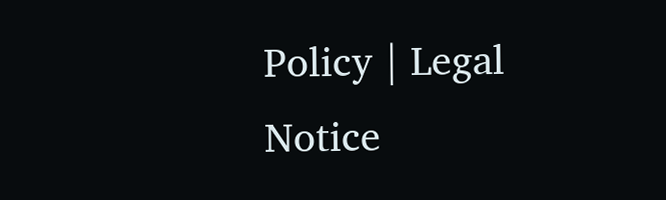Policy | Legal Notice